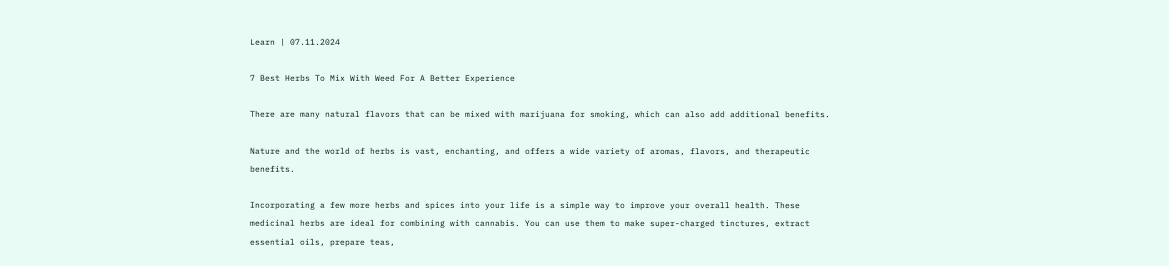Learn | 07.11.2024

7 Best Herbs To Mix With Weed For A Better Experience

There are many natural flavors that can be mixed with marijuana for smoking, which can also add additional benefits.

Nature and the world of herbs is vast, enchanting, and offers a wide variety of aromas, flavors, and therapeutic benefits.

Incorporating a few more herbs and spices into your life is a simple way to improve your overall health. These medicinal herbs are ideal for combining with cannabis. You can use them to make super-charged tinctures, extract essential oils, prepare teas,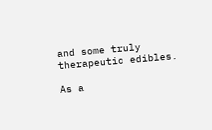and some truly therapeutic edibles.

As a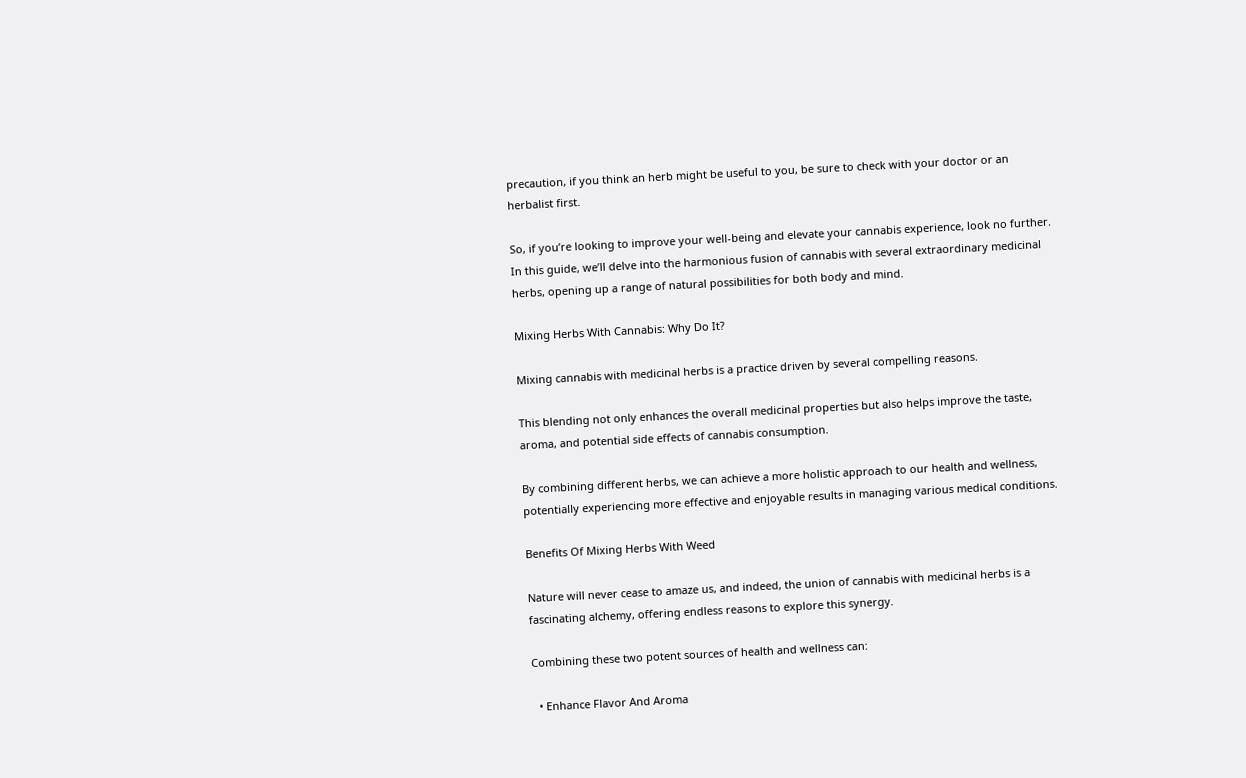precaution, if you think an herb might be useful to you, be sure to check with your doctor or an herbalist first.

So, if you’re looking to improve your well-being and elevate your cannabis experience, look no further. In this guide, we’ll delve into the harmonious fusion of cannabis with several extraordinary medicinal herbs, opening up a range of natural possibilities for both body and mind.

Mixing Herbs With Cannabis: Why Do It?

Mixing cannabis with medicinal herbs is a practice driven by several compelling reasons.

This blending not only enhances the overall medicinal properties but also helps improve the taste, aroma, and potential side effects of cannabis consumption.

By combining different herbs, we can achieve a more holistic approach to our health and wellness, potentially experiencing more effective and enjoyable results in managing various medical conditions.

Benefits Of Mixing Herbs With Weed

Nature will never cease to amaze us, and indeed, the union of cannabis with medicinal herbs is a fascinating alchemy, offering endless reasons to explore this synergy.

Combining these two potent sources of health and wellness can:

  • Enhance Flavor And Aroma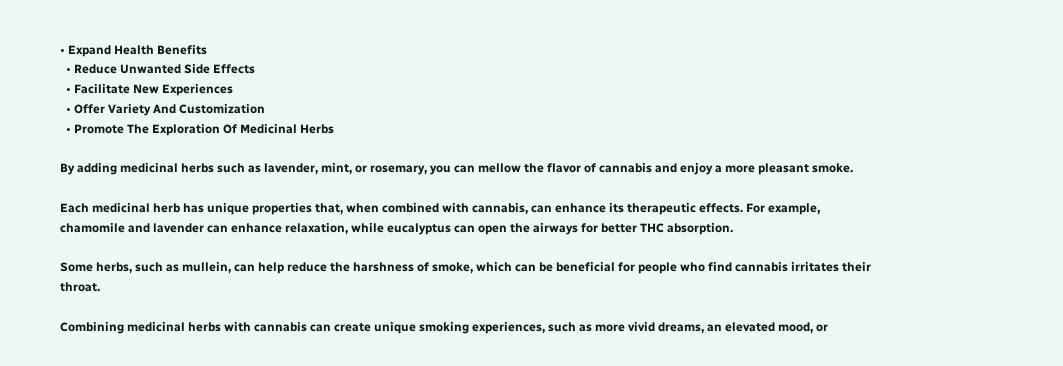• Expand Health Benefits
  • Reduce Unwanted Side Effects
  • Facilitate New Experiences
  • Offer Variety And Customization
  • Promote The Exploration Of Medicinal Herbs

By adding medicinal herbs such as lavender, mint, or rosemary, you can mellow the flavor of cannabis and enjoy a more pleasant smoke.

Each medicinal herb has unique properties that, when combined with cannabis, can enhance its therapeutic effects. For example, chamomile and lavender can enhance relaxation, while eucalyptus can open the airways for better THC absorption.

Some herbs, such as mullein, can help reduce the harshness of smoke, which can be beneficial for people who find cannabis irritates their throat.

Combining medicinal herbs with cannabis can create unique smoking experiences, such as more vivid dreams, an elevated mood, or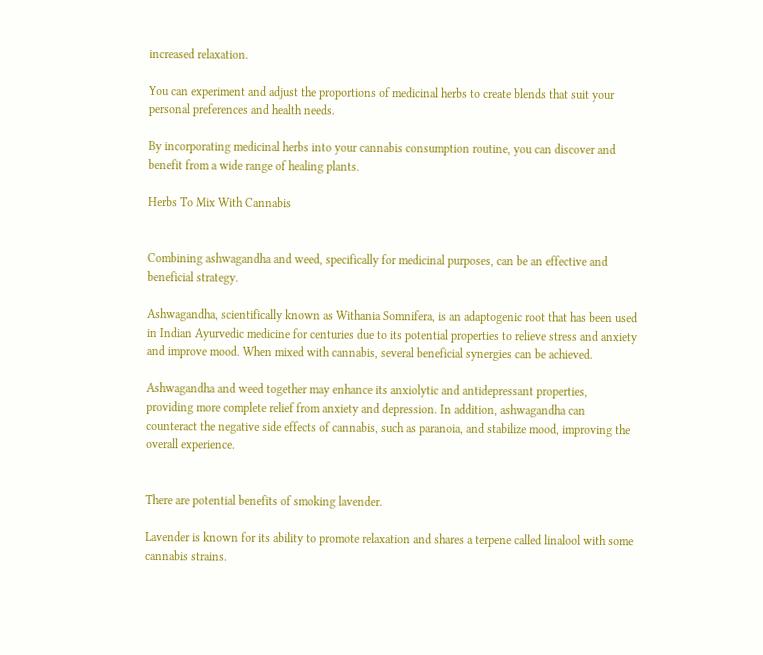increased relaxation.

You can experiment and adjust the proportions of medicinal herbs to create blends that suit your personal preferences and health needs.

By incorporating medicinal herbs into your cannabis consumption routine, you can discover and benefit from a wide range of healing plants.

Herbs To Mix With Cannabis


Combining ashwagandha and weed, specifically for medicinal purposes, can be an effective and beneficial strategy.

Ashwagandha, scientifically known as Withania Somnifera, is an adaptogenic root that has been used in Indian Ayurvedic medicine for centuries due to its potential properties to relieve stress and anxiety and improve mood. When mixed with cannabis, several beneficial synergies can be achieved.

Ashwagandha and weed together may enhance its anxiolytic and antidepressant properties, providing more complete relief from anxiety and depression. In addition, ashwagandha can counteract the negative side effects of cannabis, such as paranoia, and stabilize mood, improving the overall experience.


There are potential benefits of smoking lavender.

Lavender is known for its ability to promote relaxation and shares a terpene called linalool with some cannabis strains.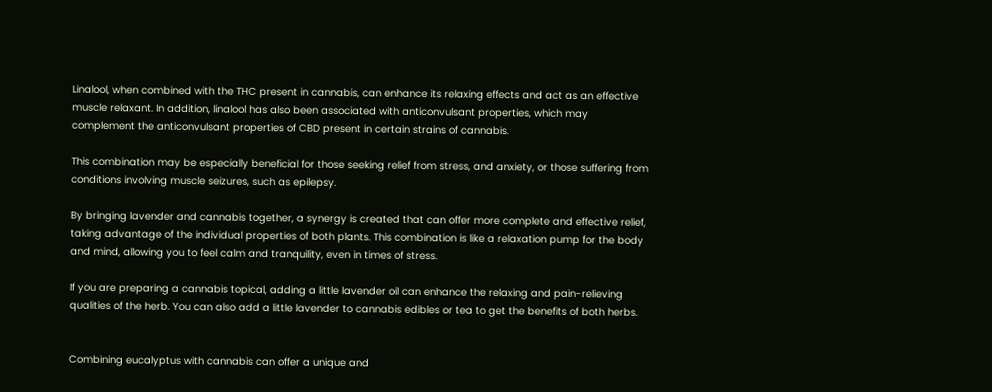Linalool, when combined with the THC present in cannabis, can enhance its relaxing effects and act as an effective muscle relaxant. In addition, linalool has also been associated with anticonvulsant properties, which may complement the anticonvulsant properties of CBD present in certain strains of cannabis.

This combination may be especially beneficial for those seeking relief from stress, and anxiety, or those suffering from conditions involving muscle seizures, such as epilepsy.

By bringing lavender and cannabis together, a synergy is created that can offer more complete and effective relief, taking advantage of the individual properties of both plants. This combination is like a relaxation pump for the body and mind, allowing you to feel calm and tranquility, even in times of stress.

If you are preparing a cannabis topical, adding a little lavender oil can enhance the relaxing and pain-relieving qualities of the herb. You can also add a little lavender to cannabis edibles or tea to get the benefits of both herbs.


Combining eucalyptus with cannabis can offer a unique and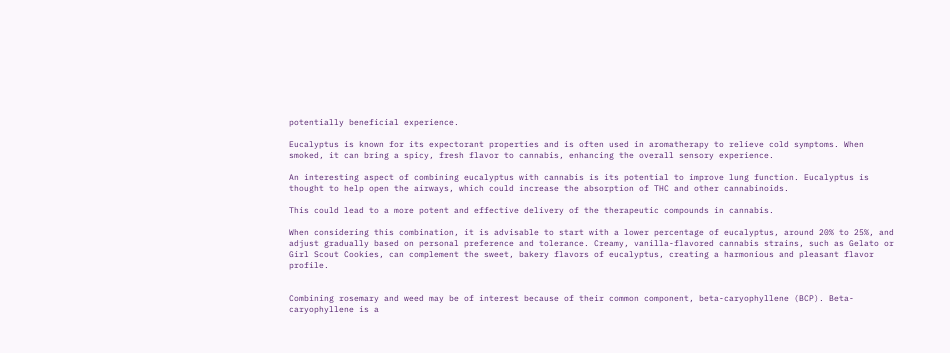potentially beneficial experience.

Eucalyptus is known for its expectorant properties and is often used in aromatherapy to relieve cold symptoms. When smoked, it can bring a spicy, fresh flavor to cannabis, enhancing the overall sensory experience.

An interesting aspect of combining eucalyptus with cannabis is its potential to improve lung function. Eucalyptus is thought to help open the airways, which could increase the absorption of THC and other cannabinoids.

This could lead to a more potent and effective delivery of the therapeutic compounds in cannabis.

When considering this combination, it is advisable to start with a lower percentage of eucalyptus, around 20% to 25%, and adjust gradually based on personal preference and tolerance. Creamy, vanilla-flavored cannabis strains, such as Gelato or Girl Scout Cookies, can complement the sweet, bakery flavors of eucalyptus, creating a harmonious and pleasant flavor profile.


Combining rosemary and weed may be of interest because of their common component, beta-caryophyllene (BCP). Beta-caryophyllene is a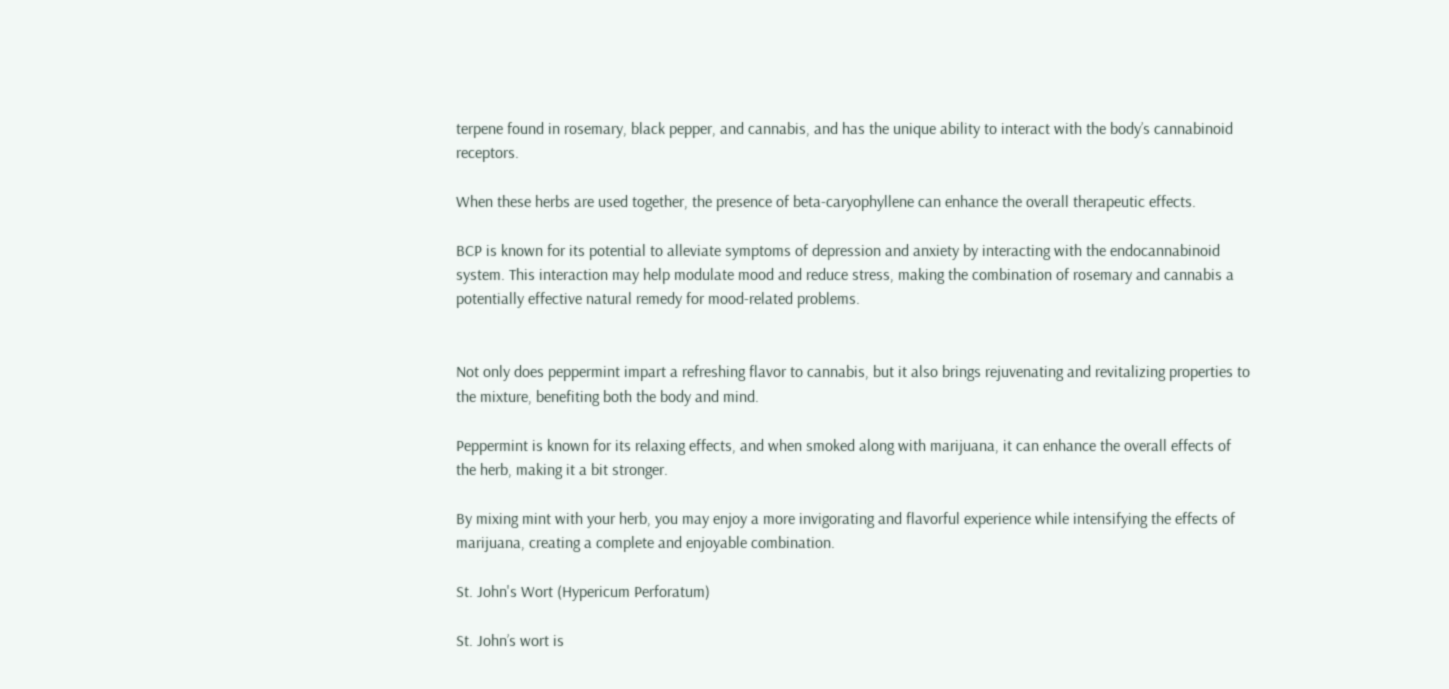terpene found in rosemary, black pepper, and cannabis, and has the unique ability to interact with the body’s cannabinoid receptors.

When these herbs are used together, the presence of beta-caryophyllene can enhance the overall therapeutic effects.

BCP is known for its potential to alleviate symptoms of depression and anxiety by interacting with the endocannabinoid system. This interaction may help modulate mood and reduce stress, making the combination of rosemary and cannabis a potentially effective natural remedy for mood-related problems.


Not only does peppermint impart a refreshing flavor to cannabis, but it also brings rejuvenating and revitalizing properties to the mixture, benefiting both the body and mind.

Peppermint is known for its relaxing effects, and when smoked along with marijuana, it can enhance the overall effects of the herb, making it a bit stronger.

By mixing mint with your herb, you may enjoy a more invigorating and flavorful experience while intensifying the effects of marijuana, creating a complete and enjoyable combination.

St. John's Wort (Hypericum Perforatum)

St. John’s wort is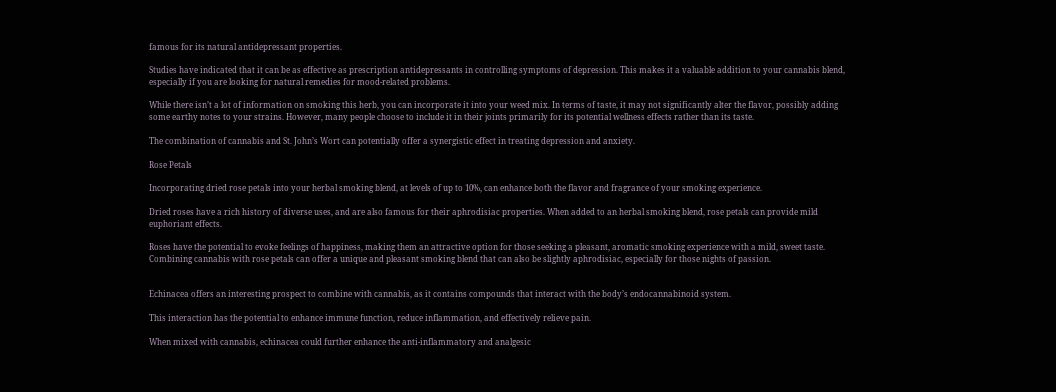famous for its natural antidepressant properties.

Studies have indicated that it can be as effective as prescription antidepressants in controlling symptoms of depression. This makes it a valuable addition to your cannabis blend, especially if you are looking for natural remedies for mood-related problems.

While there isn’t a lot of information on smoking this herb, you can incorporate it into your weed mix. In terms of taste, it may not significantly alter the flavor, possibly adding some earthy notes to your strains. However, many people choose to include it in their joints primarily for its potential wellness effects rather than its taste.

The combination of cannabis and St. John’s Wort can potentially offer a synergistic effect in treating depression and anxiety.

Rose Petals

Incorporating dried rose petals into your herbal smoking blend, at levels of up to 10%, can enhance both the flavor and fragrance of your smoking experience.

Dried roses have a rich history of diverse uses, and are also famous for their aphrodisiac properties. When added to an herbal smoking blend, rose petals can provide mild euphoriant effects.

Roses have the potential to evoke feelings of happiness, making them an attractive option for those seeking a pleasant, aromatic smoking experience with a mild, sweet taste. Combining cannabis with rose petals can offer a unique and pleasant smoking blend that can also be slightly aphrodisiac, especially for those nights of passion.


Echinacea offers an interesting prospect to combine with cannabis, as it contains compounds that interact with the body’s endocannabinoid system.

This interaction has the potential to enhance immune function, reduce inflammation, and effectively relieve pain.

When mixed with cannabis, echinacea could further enhance the anti-inflammatory and analgesic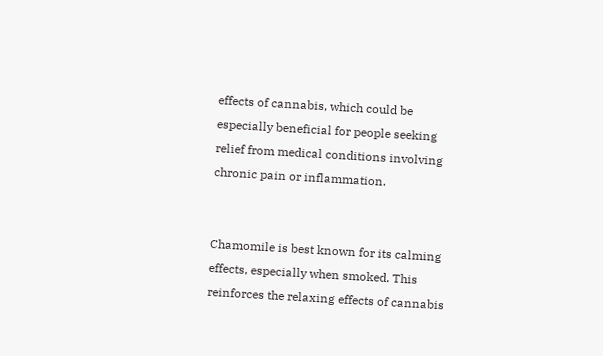effects of cannabis, which could be especially beneficial for people seeking relief from medical conditions involving chronic pain or inflammation.


Chamomile is best known for its calming effects, especially when smoked. This reinforces the relaxing effects of cannabis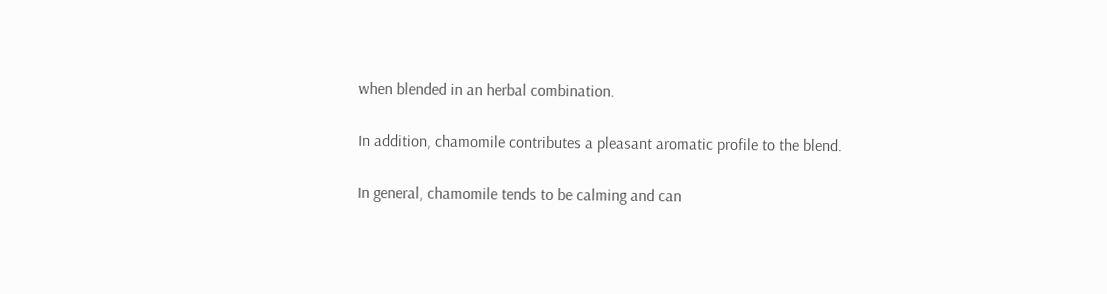when blended in an herbal combination.

In addition, chamomile contributes a pleasant aromatic profile to the blend.

In general, chamomile tends to be calming and can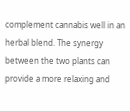complement cannabis well in an herbal blend. The synergy between the two plants can provide a more relaxing and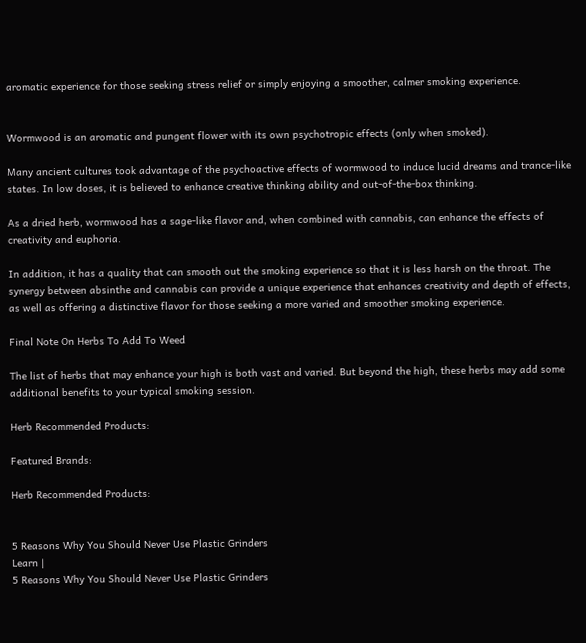aromatic experience for those seeking stress relief or simply enjoying a smoother, calmer smoking experience.


Wormwood is an aromatic and pungent flower with its own psychotropic effects (only when smoked).

Many ancient cultures took advantage of the psychoactive effects of wormwood to induce lucid dreams and trance-like states. In low doses, it is believed to enhance creative thinking ability and out-of-the-box thinking.

As a dried herb, wormwood has a sage-like flavor and, when combined with cannabis, can enhance the effects of creativity and euphoria.

In addition, it has a quality that can smooth out the smoking experience so that it is less harsh on the throat. The synergy between absinthe and cannabis can provide a unique experience that enhances creativity and depth of effects, as well as offering a distinctive flavor for those seeking a more varied and smoother smoking experience.

Final Note On Herbs To Add To Weed

The list of herbs that may enhance your high is both vast and varied. But beyond the high, these herbs may add some additional benefits to your typical smoking session.

Herb Recommended Products:

Featured Brands:

Herb Recommended Products:


5 Reasons Why You Should Never Use Plastic Grinders
Learn |
5 Reasons Why You Should Never Use Plastic Grinders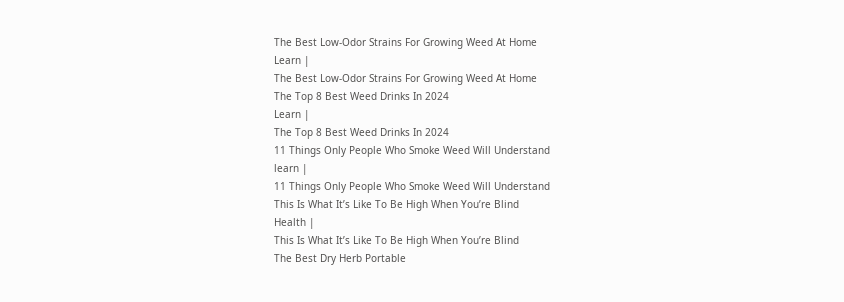The Best Low-Odor Strains For Growing Weed At Home
Learn |
The Best Low-Odor Strains For Growing Weed At Home
The Top 8 Best Weed Drinks In 2024
Learn |
The Top 8 Best Weed Drinks In 2024
11 Things Only People Who Smoke Weed Will Understand
learn |
11 Things Only People Who Smoke Weed Will Understand
This Is What It’s Like To Be High When You’re Blind
Health |
This Is What It’s Like To Be High When You’re Blind
The Best Dry Herb Portable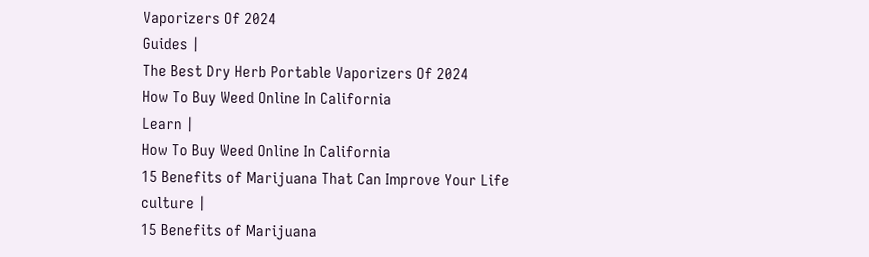Vaporizers Of 2024
Guides |
The Best Dry Herb Portable Vaporizers Of 2024
How To Buy Weed Online In California
Learn |
How To Buy Weed Online In California
15 Benefits of Marijuana That Can Improve Your Life
culture |
15 Benefits of Marijuana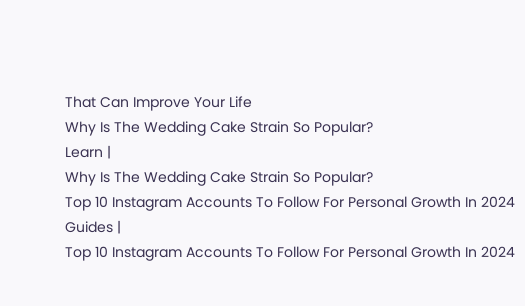That Can Improve Your Life
Why Is The Wedding Cake Strain So Popular?
Learn |
Why Is The Wedding Cake Strain So Popular?
Top 10 Instagram Accounts To Follow For Personal Growth In 2024
Guides |
Top 10 Instagram Accounts To Follow For Personal Growth In 2024